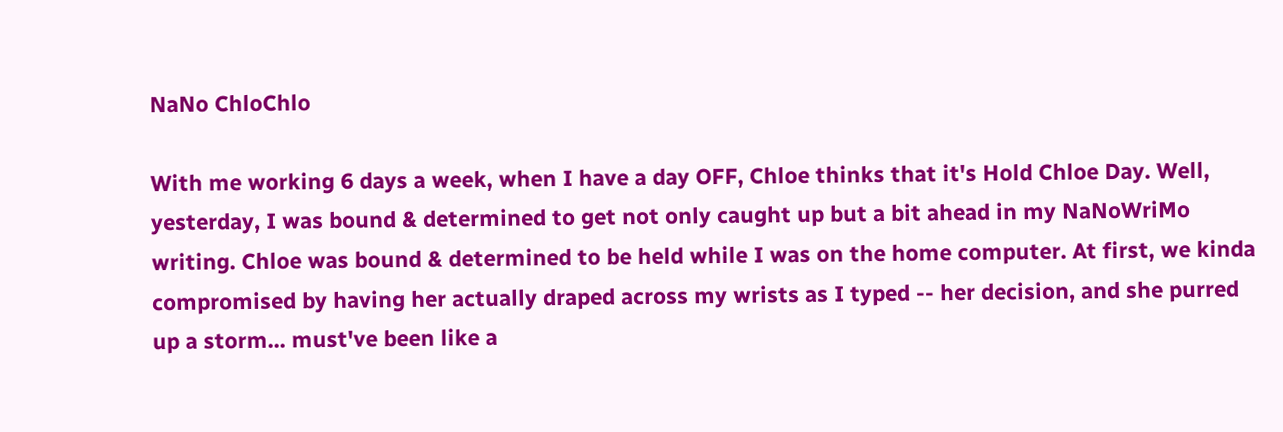NaNo ChloChlo

With me working 6 days a week, when I have a day OFF, Chloe thinks that it's Hold Chloe Day. Well, yesterday, I was bound & determined to get not only caught up but a bit ahead in my NaNoWriMo writing. Chloe was bound & determined to be held while I was on the home computer. At first, we kinda compromised by having her actually draped across my wrists as I typed -- her decision, and she purred up a storm... must've been like a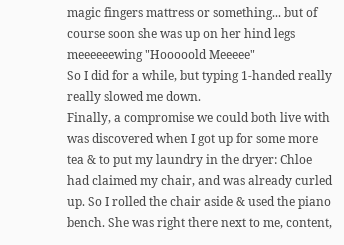magic fingers mattress or something... but of course soon she was up on her hind legs meeeeeewing "Hooooold Meeeee"
So I did for a while, but typing 1-handed really really slowed me down.
Finally, a compromise we could both live with was discovered when I got up for some more tea & to put my laundry in the dryer: Chloe had claimed my chair, and was already curled up. So I rolled the chair aside & used the piano bench. She was right there next to me, content,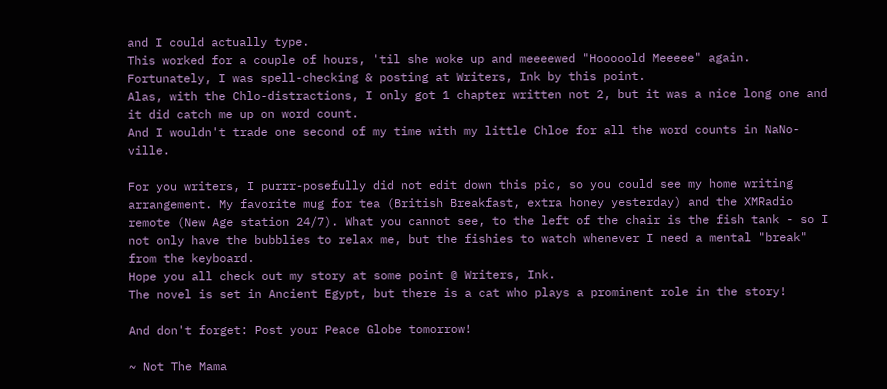and I could actually type.
This worked for a couple of hours, 'til she woke up and meeeewed "Hooooold Meeeee" again.
Fortunately, I was spell-checking & posting at Writers, Ink by this point.
Alas, with the Chlo-distractions, I only got 1 chapter written not 2, but it was a nice long one and it did catch me up on word count.
And I wouldn't trade one second of my time with my little Chloe for all the word counts in NaNo-ville.

For you writers, I purrr-posefully did not edit down this pic, so you could see my home writing arrangement. My favorite mug for tea (British Breakfast, extra honey yesterday) and the XMRadio remote (New Age station 24/7). What you cannot see, to the left of the chair is the fish tank - so I not only have the bubblies to relax me, but the fishies to watch whenever I need a mental "break" from the keyboard.
Hope you all check out my story at some point @ Writers, Ink.
The novel is set in Ancient Egypt, but there is a cat who plays a prominent role in the story!

And don't forget: Post your Peace Globe tomorrow!

~ Not The Mama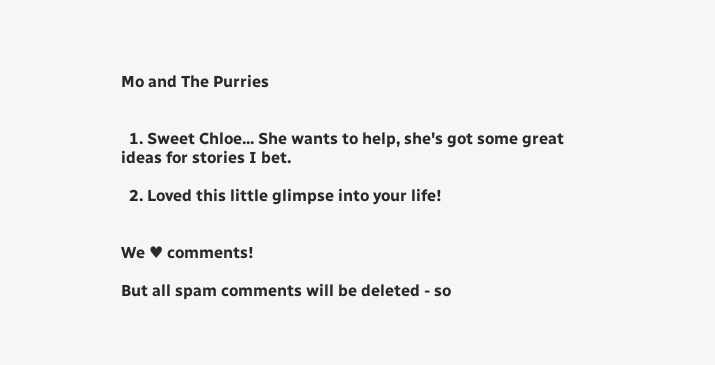Mo and The Purries


  1. Sweet Chloe... She wants to help, she's got some great ideas for stories I bet.

  2. Loved this little glimpse into your life!


We ♥ comments!

But all spam comments will be deleted - so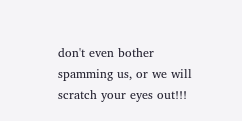don't even bother spamming us, or we will scratch your eyes out!!!